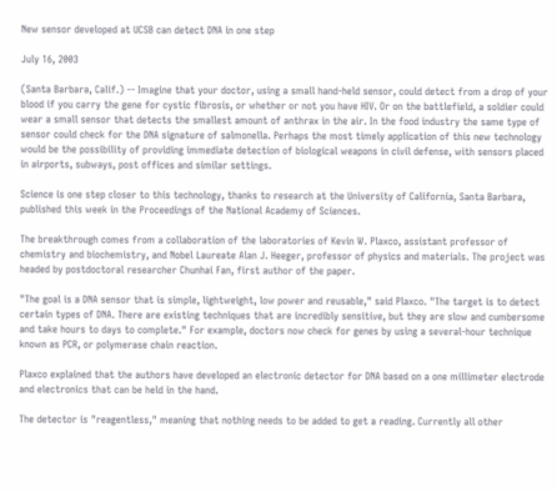New sensor developed at UCSB can detect DNA in one step

July 16, 2003

(Santa Barbara, Calif.) -- Imagine that your doctor, using a small hand-held sensor, could detect from a drop of your blood if you carry the gene for cystic fibrosis, or whether or not you have HIV. Or on the battlefield, a soldier could wear a small sensor that detects the smallest amount of anthrax in the air. In the food industry the same type of sensor could check for the DNA signature of salmonella. Perhaps the most timely application of this new technology would be the possibility of providing immediate detection of biological weapons in civil defense, with sensors placed in airports, subways, post offices and similar settings.

Science is one step closer to this technology, thanks to research at the University of California, Santa Barbara, published this week in the Proceedings of the National Academy of Sciences.

The breakthrough comes from a collaboration of the laboratories of Kevin W. Plaxco, assistant professor of chemistry and biochemistry, and Nobel Laureate Alan J. Heeger, professor of physics and materials. The project was headed by postdoctoral researcher Chunhai Fan, first author of the paper.

"The goal is a DNA sensor that is simple, lightweight, low power and reusable," said Plaxco. "The target is to detect certain types of DNA. There are existing techniques that are incredibly sensitive, but they are slow and cumbersome and take hours to days to complete." For example, doctors now check for genes by using a several-hour technique known as PCR, or polymerase chain reaction.

Plaxco explained that the authors have developed an electronic detector for DNA based on a one millimeter electrode and electronics that can be held in the hand.

The detector is "reagentless," meaning that nothing needs to be added to get a reading. Currently all other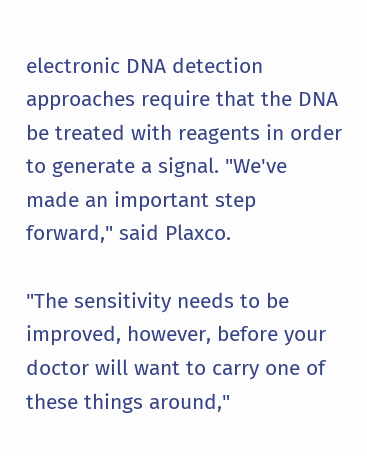electronic DNA detection approaches require that the DNA be treated with reagents in order to generate a signal. "We've made an important step forward," said Plaxco.

"The sensitivity needs to be improved, however, before your doctor will want to carry one of these things around,"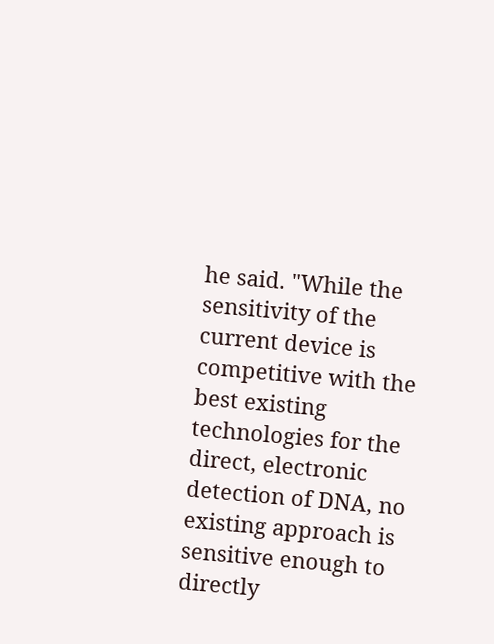he said. "While the sensitivity of the current device is competitive with the best existing technologies for the direct, electronic detection of DNA, no existing approach is sensitive enough to directly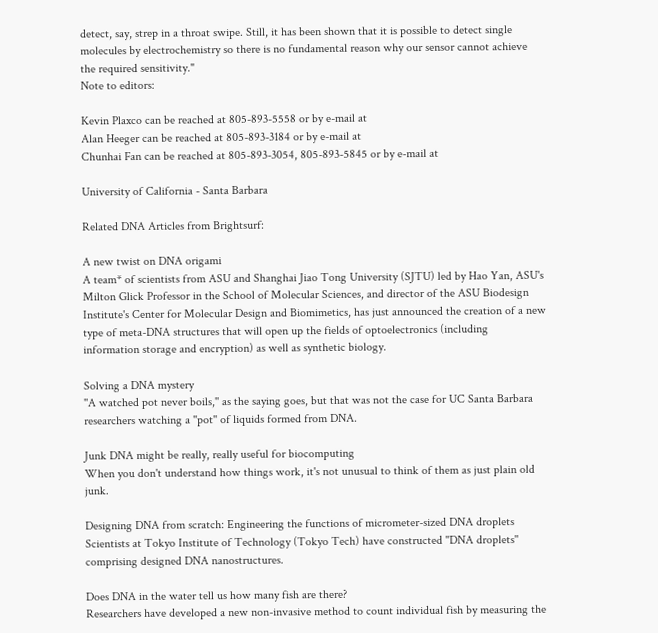detect, say, strep in a throat swipe. Still, it has been shown that it is possible to detect single molecules by electrochemistry so there is no fundamental reason why our sensor cannot achieve the required sensitivity."
Note to editors:

Kevin Plaxco can be reached at 805-893-5558 or by e-mail at
Alan Heeger can be reached at 805-893-3184 or by e-mail at
Chunhai Fan can be reached at 805-893-3054, 805-893-5845 or by e-mail at

University of California - Santa Barbara

Related DNA Articles from Brightsurf:

A new twist on DNA origami
A team* of scientists from ASU and Shanghai Jiao Tong University (SJTU) led by Hao Yan, ASU's Milton Glick Professor in the School of Molecular Sciences, and director of the ASU Biodesign Institute's Center for Molecular Design and Biomimetics, has just announced the creation of a new type of meta-DNA structures that will open up the fields of optoelectronics (including information storage and encryption) as well as synthetic biology.

Solving a DNA mystery
''A watched pot never boils,'' as the saying goes, but that was not the case for UC Santa Barbara researchers watching a ''pot'' of liquids formed from DNA.

Junk DNA might be really, really useful for biocomputing
When you don't understand how things work, it's not unusual to think of them as just plain old junk.

Designing DNA from scratch: Engineering the functions of micrometer-sized DNA droplets
Scientists at Tokyo Institute of Technology (Tokyo Tech) have constructed ''DNA droplets'' comprising designed DNA nanostructures.

Does DNA in the water tell us how many fish are there?
Researchers have developed a new non-invasive method to count individual fish by measuring the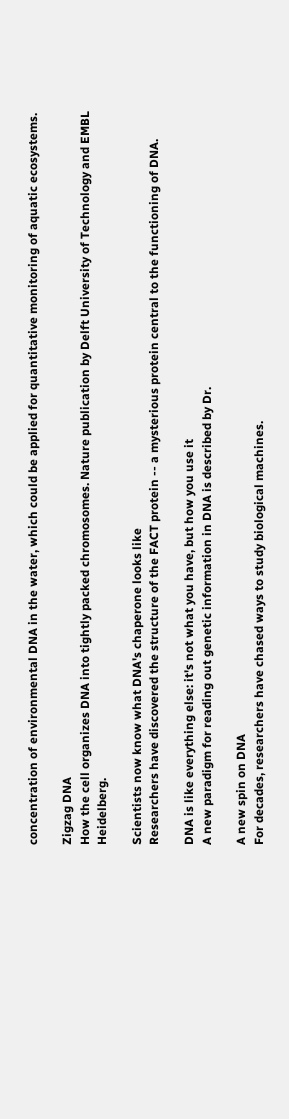concentration of environmental DNA in the water, which could be applied for quantitative monitoring of aquatic ecosystems.

Zigzag DNA
How the cell organizes DNA into tightly packed chromosomes. Nature publication by Delft University of Technology and EMBL Heidelberg.

Scientists now know what DNA's chaperone looks like
Researchers have discovered the structure of the FACT protein -- a mysterious protein central to the functioning of DNA.

DNA is like everything else: it's not what you have, but how you use it
A new paradigm for reading out genetic information in DNA is described by Dr.

A new spin on DNA
For decades, researchers have chased ways to study biological machines.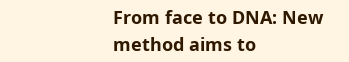From face to DNA: New method aims to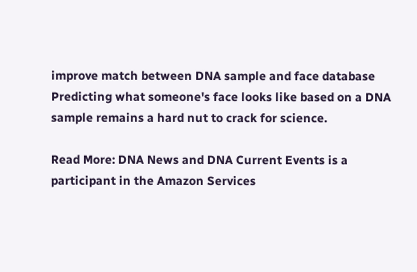improve match between DNA sample and face database
Predicting what someone's face looks like based on a DNA sample remains a hard nut to crack for science.

Read More: DNA News and DNA Current Events is a participant in the Amazon Services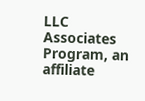LLC Associates Program, an affiliate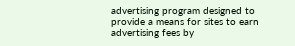advertising program designed to provide a means for sites to earn advertising fees by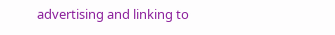advertising and linking to